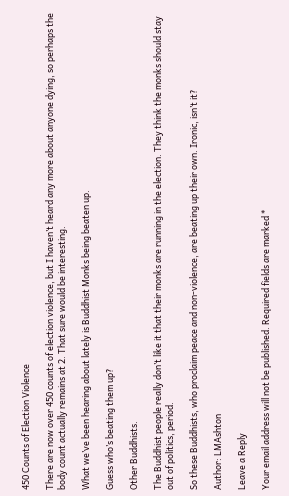450 Counts of Election Violence

There are now over 450 counts of election violence, but I haven’t heard any more about anyone dying, so perhaps the body count actually remains at 2. That sure would be interesting.

What we’ve been hearing about lately is Buddhist Monks being beaten up.

Guess who’s beating them up?

Other Buddhists.

The Buddhist people really don’t like it that their monks are running in the election. They think the monks should stay out of politics, period.

So these Buddhists, who proclaim peace and non-violence, are beating up their own. Ironic, isn’t it?

Author: LMAshton

Leave a Reply

Your email address will not be published. Required fields are marked *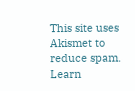This site uses Akismet to reduce spam. Learn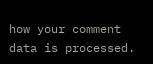how your comment data is processed.